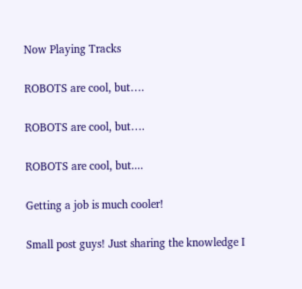Now Playing Tracks

ROBOTS are cool, but….

ROBOTS are cool, but….

ROBOTS are cool, but....

Getting a job is much cooler!

Small post guys! Just sharing the knowledge I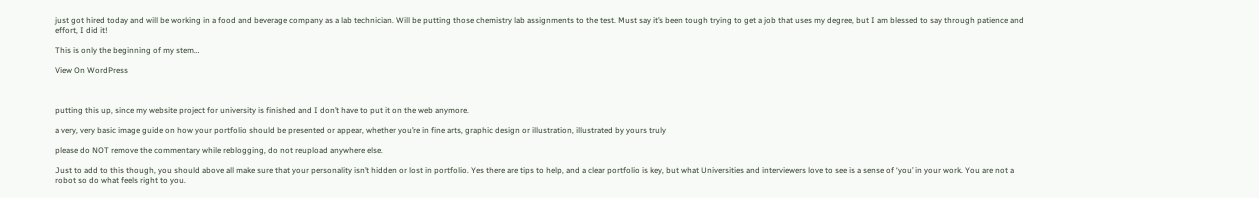just got hired today and will be working in a food and beverage company as a lab technician. Will be putting those chemistry lab assignments to the test. Must say it’s been tough trying to get a job that uses my degree, but I am blessed to say through patience and effort, I did it!

This is only the beginning of my stem…

View On WordPress



putting this up, since my website project for university is finished and I don’t have to put it on the web anymore.

a very, very basic image guide on how your portfolio should be presented or appear, whether you’re in fine arts, graphic design or illustration, illustrated by yours truly

please do NOT remove the commentary while reblogging, do not reupload anywhere else.

Just to add to this though, you should above all make sure that your personality isn’t hidden or lost in portfolio. Yes there are tips to help, and a clear portfolio is key, but what Universities and interviewers love to see is a sense of ‘you’ in your work. You are not a robot so do what feels right to you.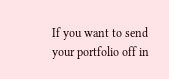If you want to send your portfolio off in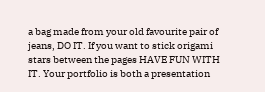a bag made from your old favourite pair of jeans, DO IT. If you want to stick origami stars between the pages HAVE FUN WITH IT. Your portfolio is both a presentation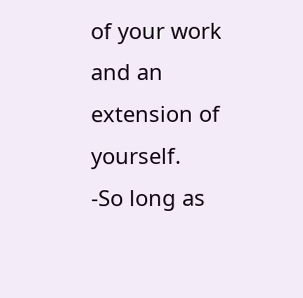of your work and an extension of yourself.
-So long as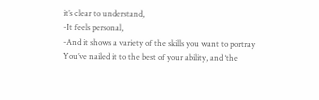it’s clear to understand,
-It feels personal,
-And it shows a variety of the skills you want to portray
You’ve nailed it to the best of your ability, and ‘the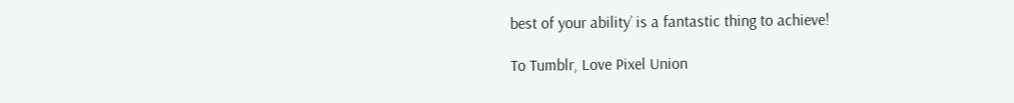best of your ability’ is a fantastic thing to achieve!

To Tumblr, Love Pixel Union